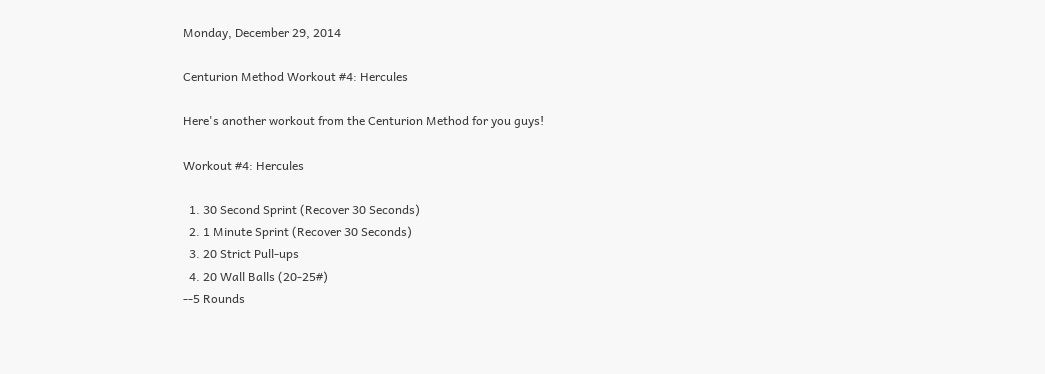Monday, December 29, 2014

Centurion Method Workout #4: Hercules

Here's another workout from the Centurion Method for you guys!

Workout #4: Hercules

  1. 30 Second Sprint (Recover 30 Seconds)
  2. 1 Minute Sprint (Recover 30 Seconds)
  3. 20 Strict Pull-ups
  4. 20 Wall Balls (20-25#)
--5 Rounds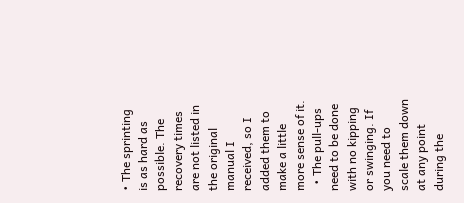• The sprinting is as hard as possible. The recovery times are not listed in the original manual I received, so I added them to make a little more sense of it.
  • The pull-ups need to be done with no kipping or swinging. If you need to scale them down at any point during the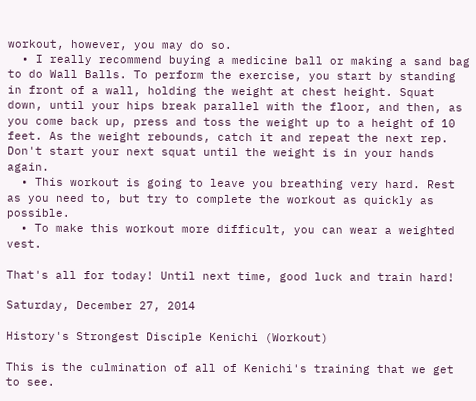workout, however, you may do so.
  • I really recommend buying a medicine ball or making a sand bag to do Wall Balls. To perform the exercise, you start by standing in front of a wall, holding the weight at chest height. Squat down, until your hips break parallel with the floor, and then, as you come back up, press and toss the weight up to a height of 10 feet. As the weight rebounds, catch it and repeat the next rep. Don't start your next squat until the weight is in your hands again.
  • This workout is going to leave you breathing very hard. Rest as you need to, but try to complete the workout as quickly as possible.
  • To make this workout more difficult, you can wear a weighted vest.

That's all for today! Until next time, good luck and train hard!

Saturday, December 27, 2014

History's Strongest Disciple Kenichi (Workout)

This is the culmination of all of Kenichi's training that we get to see.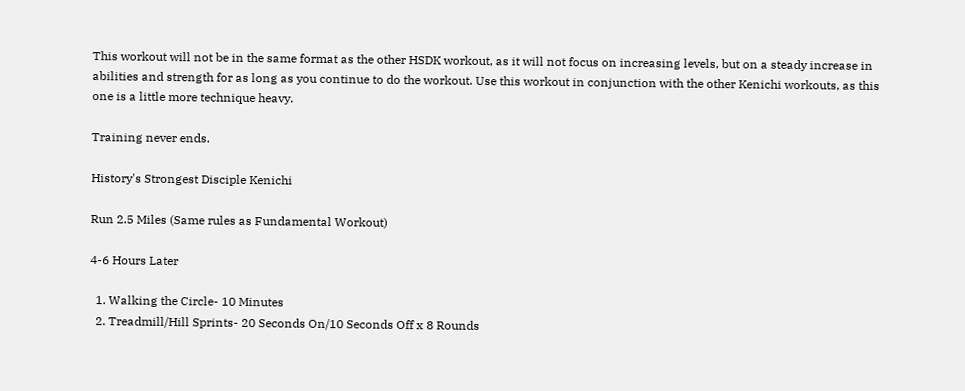This workout will not be in the same format as the other HSDK workout, as it will not focus on increasing levels, but on a steady increase in abilities and strength for as long as you continue to do the workout. Use this workout in conjunction with the other Kenichi workouts, as this one is a little more technique heavy.

Training never ends.

History's Strongest Disciple Kenichi

Run 2.5 Miles (Same rules as Fundamental Workout)

4-6 Hours Later

  1. Walking the Circle- 10 Minutes
  2. Treadmill/Hill Sprints- 20 Seconds On/10 Seconds Off x 8 Rounds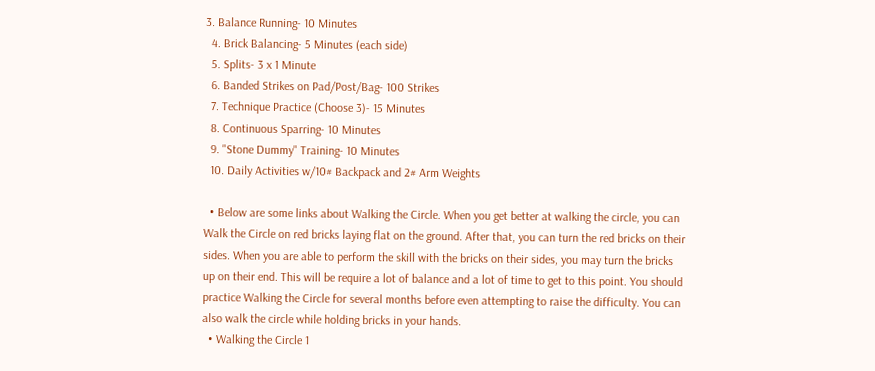3. Balance Running- 10 Minutes
  4. Brick Balancing- 5 Minutes (each side)
  5. Splits- 3 x 1 Minute
  6. Banded Strikes on Pad/Post/Bag- 100 Strikes
  7. Technique Practice (Choose 3)- 15 Minutes
  8. Continuous Sparring- 10 Minutes
  9. "Stone Dummy" Training- 10 Minutes
  10. Daily Activities w/10# Backpack and 2# Arm Weights

  • Below are some links about Walking the Circle. When you get better at walking the circle, you can Walk the Circle on red bricks laying flat on the ground. After that, you can turn the red bricks on their sides. When you are able to perform the skill with the bricks on their sides, you may turn the bricks up on their end. This will be require a lot of balance and a lot of time to get to this point. You should practice Walking the Circle for several months before even attempting to raise the difficulty. You can also walk the circle while holding bricks in your hands.
  • Walking the Circle 1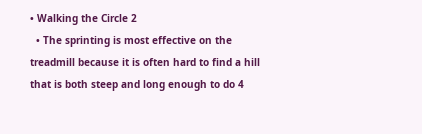• Walking the Circle 2
  • The sprinting is most effective on the treadmill because it is often hard to find a hill that is both steep and long enough to do 4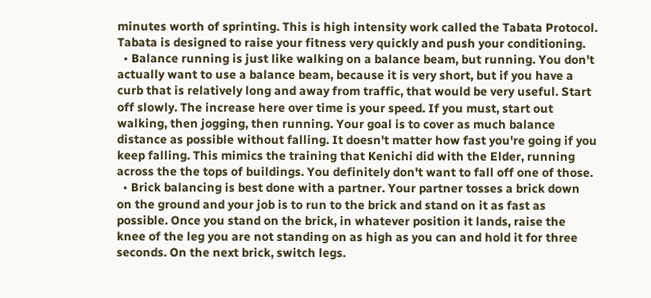minutes worth of sprinting. This is high intensity work called the Tabata Protocol. Tabata is designed to raise your fitness very quickly and push your conditioning.
  • Balance running is just like walking on a balance beam, but running. You don't actually want to use a balance beam, because it is very short, but if you have a curb that is relatively long and away from traffic, that would be very useful. Start off slowly. The increase here over time is your speed. If you must, start out walking, then jogging, then running. Your goal is to cover as much balance distance as possible without falling. It doesn't matter how fast you're going if you keep falling. This mimics the training that Kenichi did with the Elder, running across the the tops of buildings. You definitely don't want to fall off one of those.
  • Brick balancing is best done with a partner. Your partner tosses a brick down on the ground and your job is to run to the brick and stand on it as fast as possible. Once you stand on the brick, in whatever position it lands, raise the knee of the leg you are not standing on as high as you can and hold it for three seconds. On the next brick, switch legs.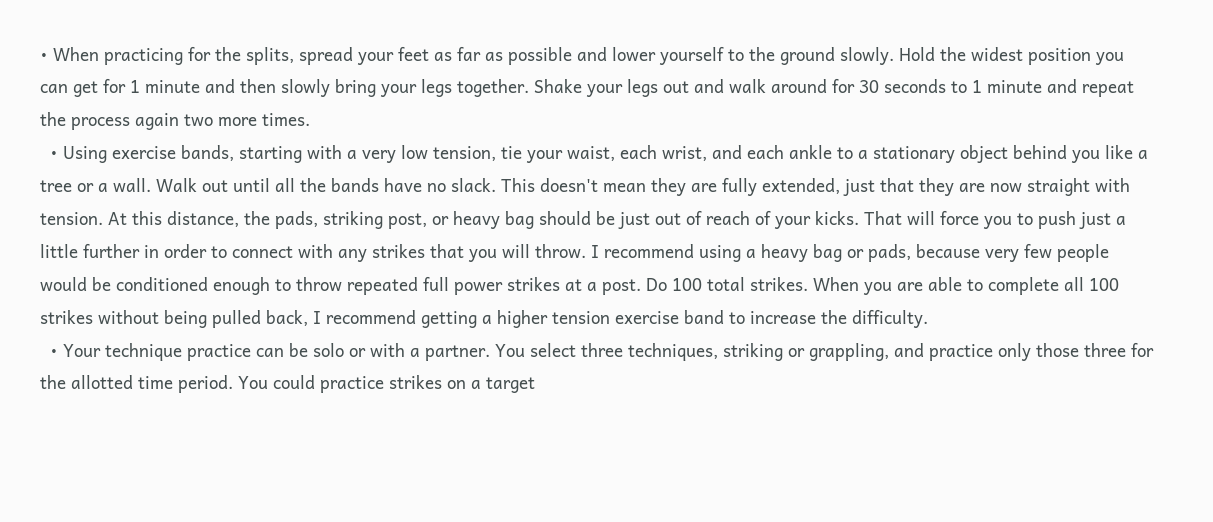• When practicing for the splits, spread your feet as far as possible and lower yourself to the ground slowly. Hold the widest position you can get for 1 minute and then slowly bring your legs together. Shake your legs out and walk around for 30 seconds to 1 minute and repeat the process again two more times.
  • Using exercise bands, starting with a very low tension, tie your waist, each wrist, and each ankle to a stationary object behind you like a tree or a wall. Walk out until all the bands have no slack. This doesn't mean they are fully extended, just that they are now straight with tension. At this distance, the pads, striking post, or heavy bag should be just out of reach of your kicks. That will force you to push just a little further in order to connect with any strikes that you will throw. I recommend using a heavy bag or pads, because very few people would be conditioned enough to throw repeated full power strikes at a post. Do 100 total strikes. When you are able to complete all 100 strikes without being pulled back, I recommend getting a higher tension exercise band to increase the difficulty.
  • Your technique practice can be solo or with a partner. You select three techniques, striking or grappling, and practice only those three for the allotted time period. You could practice strikes on a target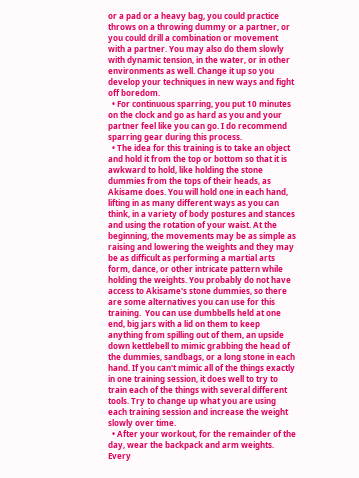or a pad or a heavy bag, you could practice throws on a throwing dummy or a partner, or you could drill a combination or movement with a partner. You may also do them slowly with dynamic tension, in the water, or in other environments as well. Change it up so you develop your techniques in new ways and fight off boredom.
  • For continuous sparring, you put 10 minutes on the clock and go as hard as you and your partner feel like you can go. I do recommend sparring gear during this process.
  • The idea for this training is to take an object and hold it from the top or bottom so that it is awkward to hold, like holding the stone dummies from the tops of their heads, as Akisame does. You will hold one in each hand, lifting in as many different ways as you can think, in a variety of body postures and stances and using the rotation of your waist. At the beginning, the movements may be as simple as raising and lowering the weights and they may be as difficult as performing a martial arts form, dance, or other intricate pattern while holding the weights. You probably do not have access to Akisame's stone dummies, so there are some alternatives you can use for this training.  You can use dumbbells held at one end, big jars with a lid on them to keep anything from spilling out of them, an upside down kettlebell to mimic grabbing the head of the dummies, sandbags, or a long stone in each hand. If you can't mimic all of the things exactly in one training session, it does well to try to train each of the things with several different tools. Try to change up what you are using each training session and increase the weight slowly over time.
  • After your workout, for the remainder of the day, wear the backpack and arm weights. Every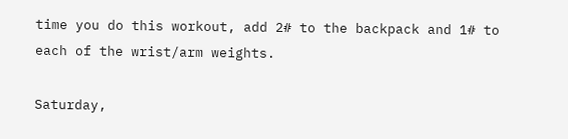time you do this workout, add 2# to the backpack and 1# to each of the wrist/arm weights.

Saturday,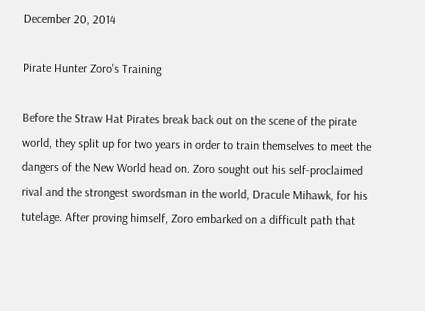December 20, 2014

Pirate Hunter Zoro's Training

Before the Straw Hat Pirates break back out on the scene of the pirate world, they split up for two years in order to train themselves to meet the dangers of the New World head on. Zoro sought out his self-proclaimed rival and the strongest swordsman in the world, Dracule Mihawk, for his tutelage. After proving himself, Zoro embarked on a difficult path that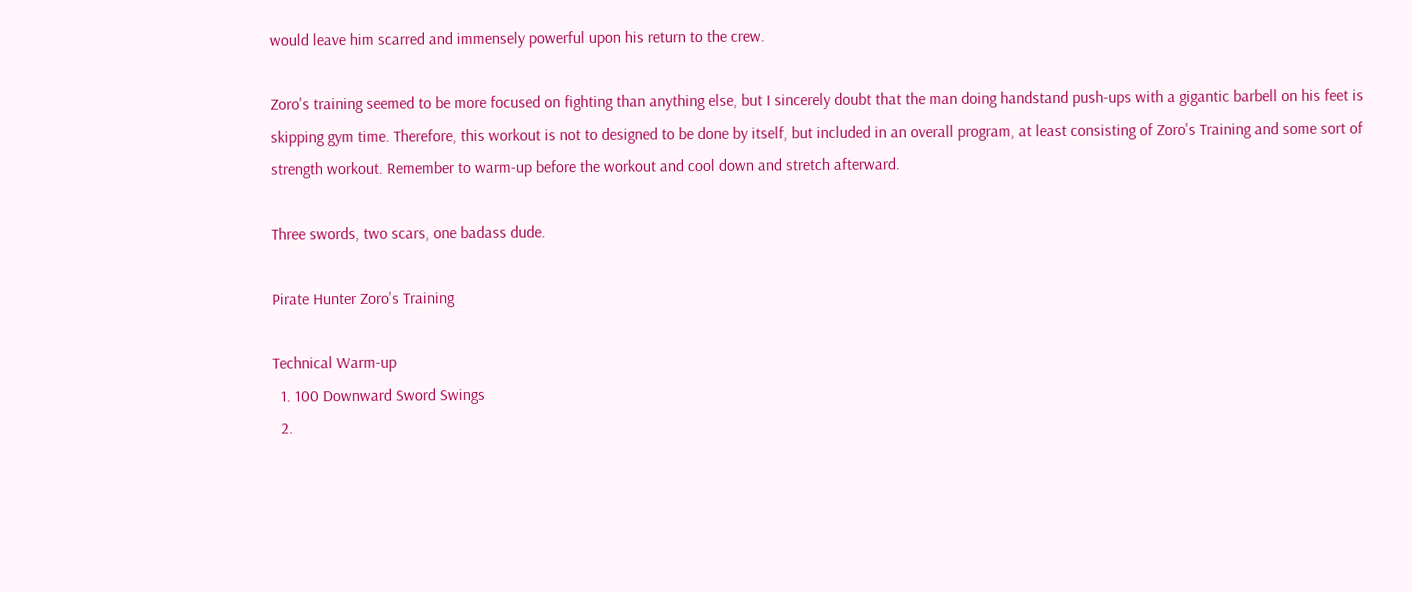would leave him scarred and immensely powerful upon his return to the crew.

Zoro's training seemed to be more focused on fighting than anything else, but I sincerely doubt that the man doing handstand push-ups with a gigantic barbell on his feet is skipping gym time. Therefore, this workout is not to designed to be done by itself, but included in an overall program, at least consisting of Zoro's Training and some sort of strength workout. Remember to warm-up before the workout and cool down and stretch afterward.

Three swords, two scars, one badass dude.

Pirate Hunter Zoro's Training

Technical Warm-up
  1. 100 Downward Sword Swings
  2.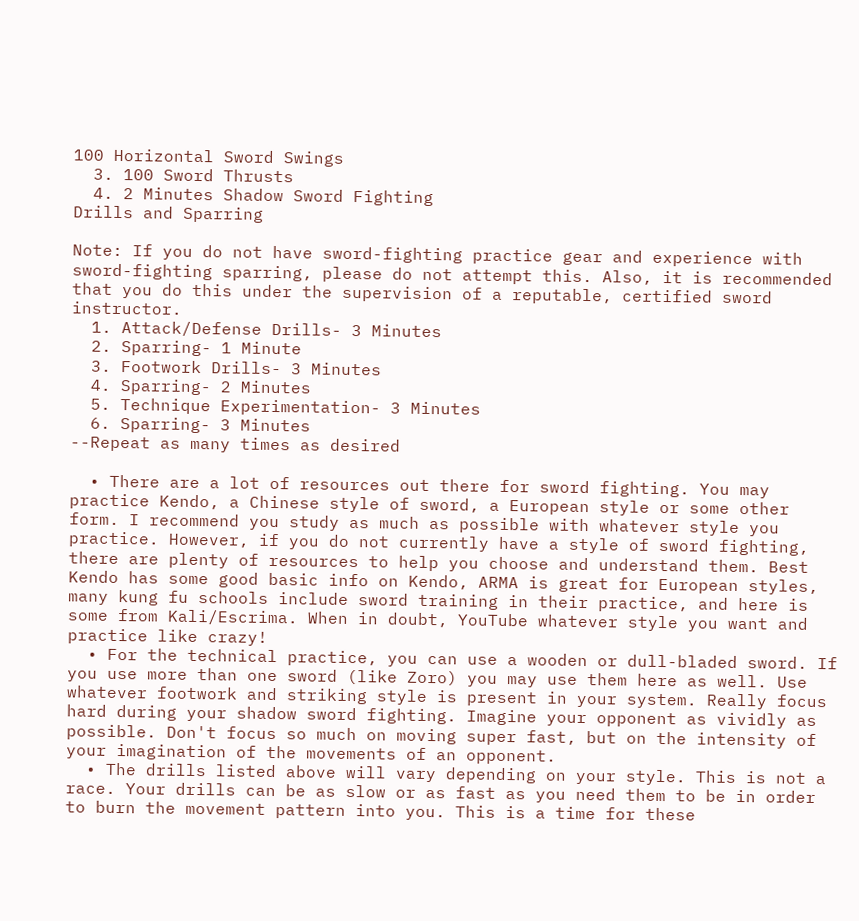100 Horizontal Sword Swings
  3. 100 Sword Thrusts
  4. 2 Minutes Shadow Sword Fighting
Drills and Sparring

Note: If you do not have sword-fighting practice gear and experience with sword-fighting sparring, please do not attempt this. Also, it is recommended that you do this under the supervision of a reputable, certified sword instructor.
  1. Attack/Defense Drills- 3 Minutes
  2. Sparring- 1 Minute
  3. Footwork Drills- 3 Minutes
  4. Sparring- 2 Minutes
  5. Technique Experimentation- 3 Minutes
  6. Sparring- 3 Minutes
--Repeat as many times as desired

  • There are a lot of resources out there for sword fighting. You may practice Kendo, a Chinese style of sword, a European style or some other form. I recommend you study as much as possible with whatever style you practice. However, if you do not currently have a style of sword fighting, there are plenty of resources to help you choose and understand them. Best Kendo has some good basic info on Kendo, ARMA is great for European styles, many kung fu schools include sword training in their practice, and here is some from Kali/Escrima. When in doubt, YouTube whatever style you want and practice like crazy!
  • For the technical practice, you can use a wooden or dull-bladed sword. If you use more than one sword (like Zoro) you may use them here as well. Use whatever footwork and striking style is present in your system. Really focus hard during your shadow sword fighting. Imagine your opponent as vividly as possible. Don't focus so much on moving super fast, but on the intensity of your imagination of the movements of an opponent.
  • The drills listed above will vary depending on your style. This is not a race. Your drills can be as slow or as fast as you need them to be in order to burn the movement pattern into you. This is a time for these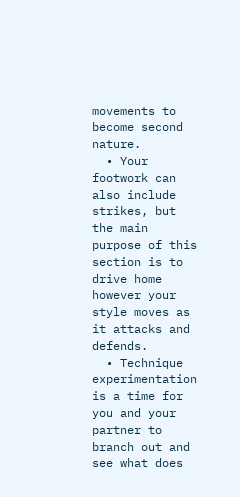movements to become second nature.
  • Your footwork can also include strikes, but the main purpose of this section is to drive home however your style moves as it attacks and defends.
  • Technique experimentation is a time for you and your partner to branch out and see what does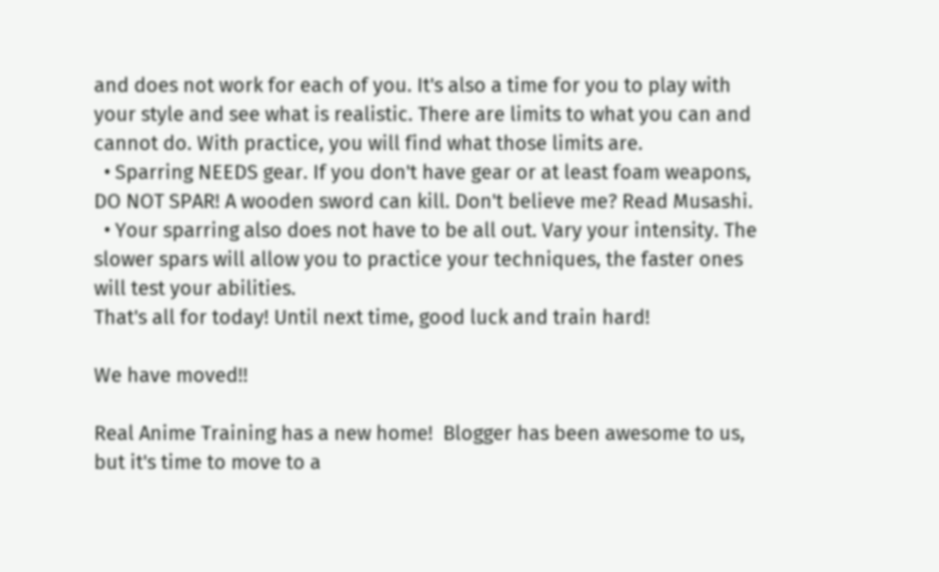and does not work for each of you. It's also a time for you to play with your style and see what is realistic. There are limits to what you can and cannot do. With practice, you will find what those limits are.
  • Sparring NEEDS gear. If you don't have gear or at least foam weapons, DO NOT SPAR! A wooden sword can kill. Don't believe me? Read Musashi.
  • Your sparring also does not have to be all out. Vary your intensity. The slower spars will allow you to practice your techniques, the faster ones will test your abilities.
That's all for today! Until next time, good luck and train hard!

We have moved!!

Real Anime Training has a new home!  Blogger has been awesome to us, but it's time to move to a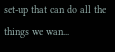set-up that can do all the things we wan...